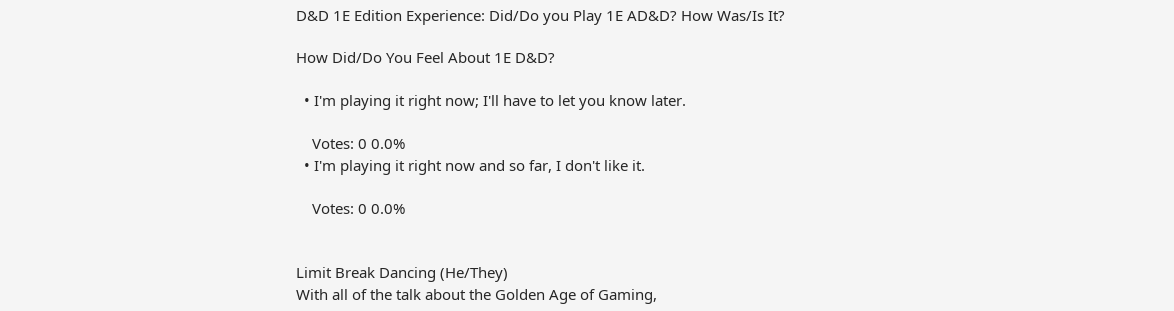D&D 1E Edition Experience: Did/Do you Play 1E AD&D? How Was/Is It?

How Did/Do You Feel About 1E D&D?

  • I'm playing it right now; I'll have to let you know later.

    Votes: 0 0.0%
  • I'm playing it right now and so far, I don't like it.

    Votes: 0 0.0%


Limit Break Dancing (He/They)
With all of the talk about the Golden Age of Gaming,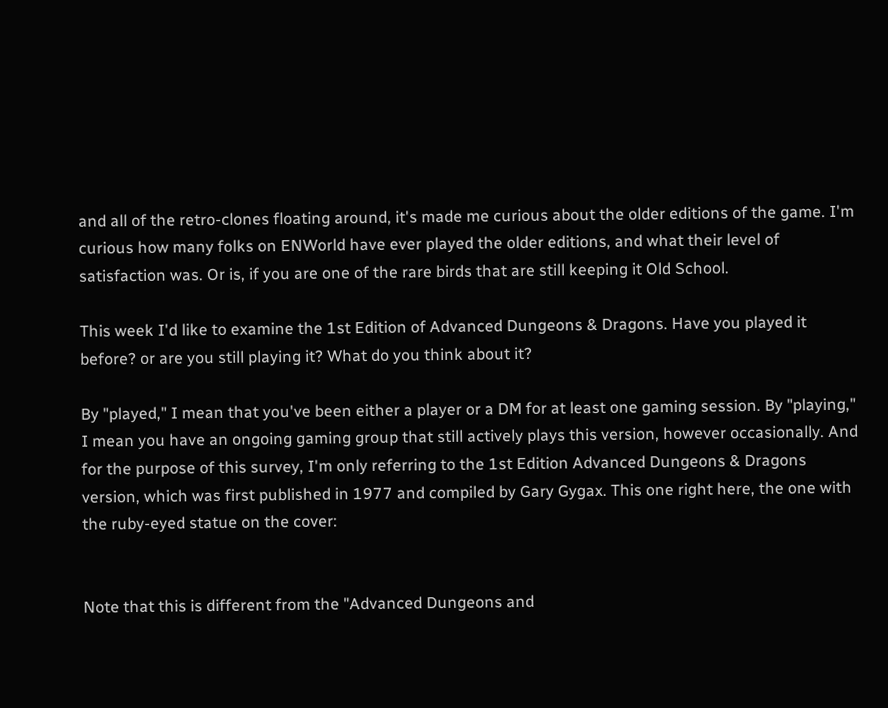and all of the retro-clones floating around, it's made me curious about the older editions of the game. I'm curious how many folks on ENWorld have ever played the older editions, and what their level of satisfaction was. Or is, if you are one of the rare birds that are still keeping it Old School.

This week I'd like to examine the 1st Edition of Advanced Dungeons & Dragons. Have you played it before? or are you still playing it? What do you think about it?

By "played," I mean that you've been either a player or a DM for at least one gaming session. By "playing," I mean you have an ongoing gaming group that still actively plays this version, however occasionally. And for the purpose of this survey, I'm only referring to the 1st Edition Advanced Dungeons & Dragons version, which was first published in 1977 and compiled by Gary Gygax. This one right here, the one with the ruby-eyed statue on the cover:


Note that this is different from the "Advanced Dungeons and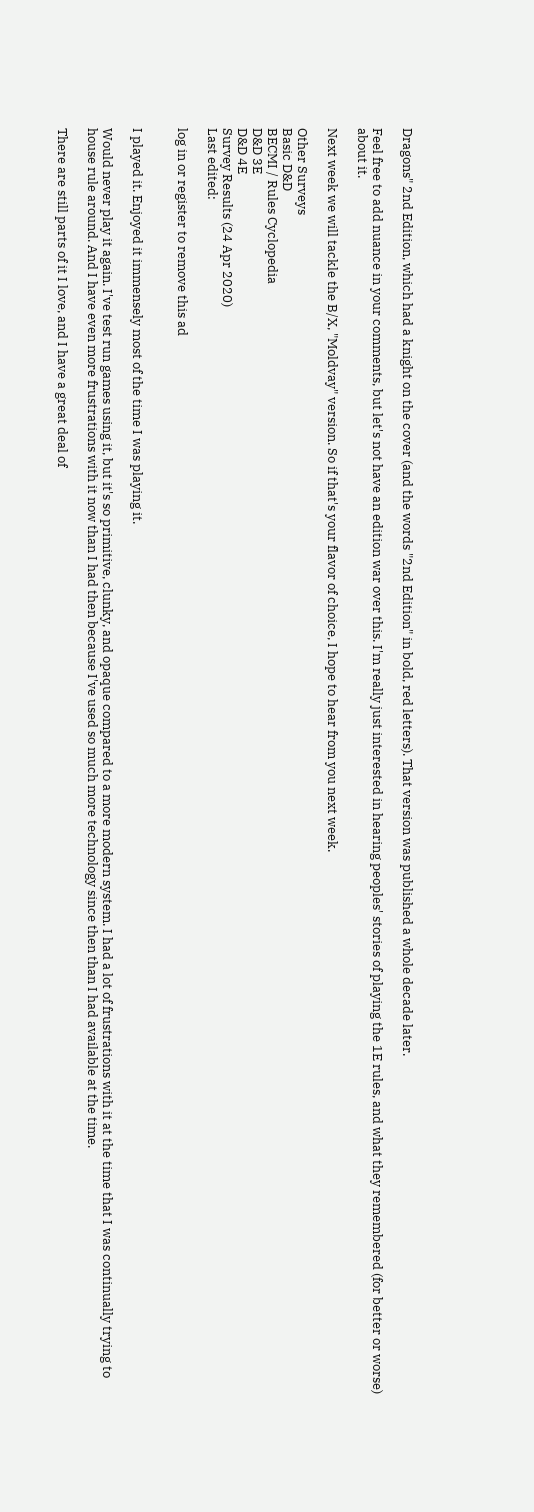Dragons" 2nd Edition, which had a knight on the cover (and the words "2nd Edition" in bold, red letters). That version was published a whole decade later.

Feel free to add nuance in your comments, but let's not have an edition war over this. I'm really just interested in hearing peoples' stories of playing the 1E rules, and what they remembered (for better or worse) about it.

Next week we will tackle the B/X, "Moldvay" version. So if that's your flavor of choice, I hope to hear from you next week.

Other Surveys
Basic D&D
BECMI / Rules Cyclopedia
D&D 3E
D&D 4E
Survey Results (24 Apr 2020)
Last edited:

log in or register to remove this ad


I played it. Enjoyed it immensely most of the time I was playing it.

Would never play it again. I've test run games using it, but it's so primitive, clunky, and opaque compared to a more modern system. I had a lot of frustrations with it at the time that I was continually trying to house rule around. And I have even more frustrations with it now than I had then because I've used so much more technology since then than I had available at the time.

There are still parts of it I love, and I have a great deal of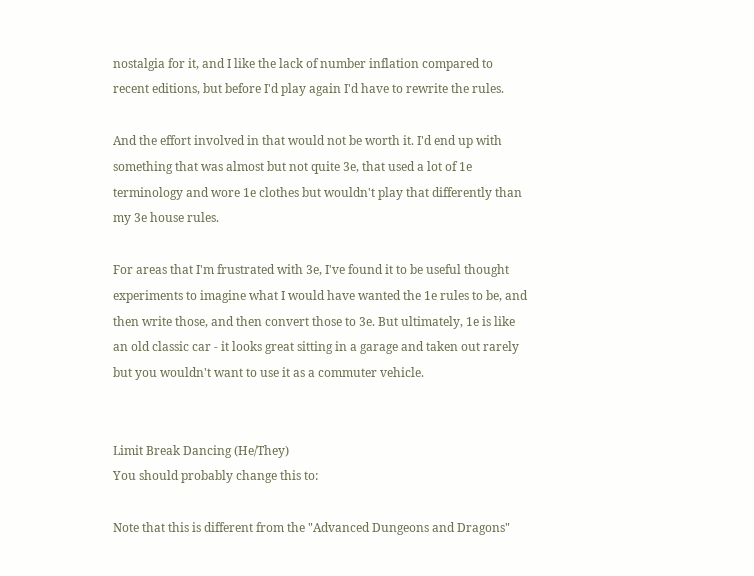nostalgia for it, and I like the lack of number inflation compared to recent editions, but before I'd play again I'd have to rewrite the rules.

And the effort involved in that would not be worth it. I'd end up with something that was almost but not quite 3e, that used a lot of 1e terminology and wore 1e clothes but wouldn't play that differently than my 3e house rules.

For areas that I'm frustrated with 3e, I've found it to be useful thought experiments to imagine what I would have wanted the 1e rules to be, and then write those, and then convert those to 3e. But ultimately, 1e is like an old classic car - it looks great sitting in a garage and taken out rarely but you wouldn't want to use it as a commuter vehicle.


Limit Break Dancing (He/They)
You should probably change this to:

Note that this is different from the "Advanced Dungeons and Dragons"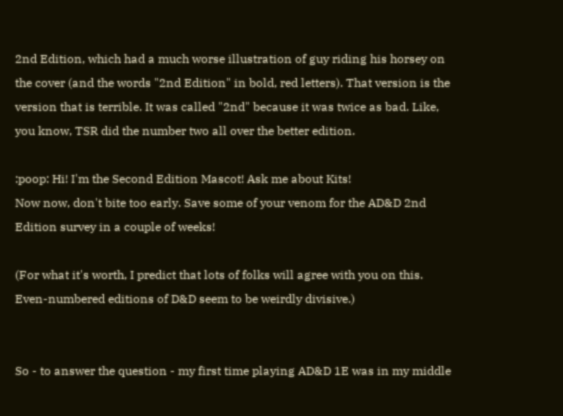2nd Edition, which had a much worse illustration of guy riding his horsey on the cover (and the words "2nd Edition" in bold, red letters). That version is the version that is terrible. It was called "2nd" because it was twice as bad. Like, you know, TSR did the number two all over the better edition.

:poop: Hi! I'm the Second Edition Mascot! Ask me about Kits!
Now now, don't bite too early. Save some of your venom for the AD&D 2nd Edition survey in a couple of weeks!

(For what it's worth, I predict that lots of folks will agree with you on this. Even-numbered editions of D&D seem to be weirdly divisive.)


So - to answer the question - my first time playing AD&D 1E was in my middle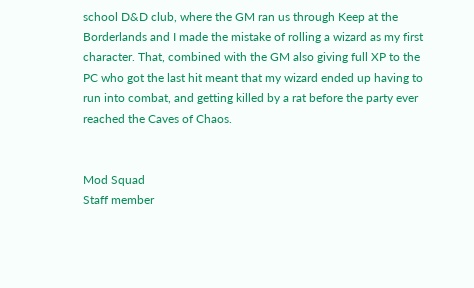school D&D club, where the GM ran us through Keep at the Borderlands and I made the mistake of rolling a wizard as my first character. That, combined with the GM also giving full XP to the PC who got the last hit meant that my wizard ended up having to run into combat, and getting killed by a rat before the party ever reached the Caves of Chaos.


Mod Squad
Staff member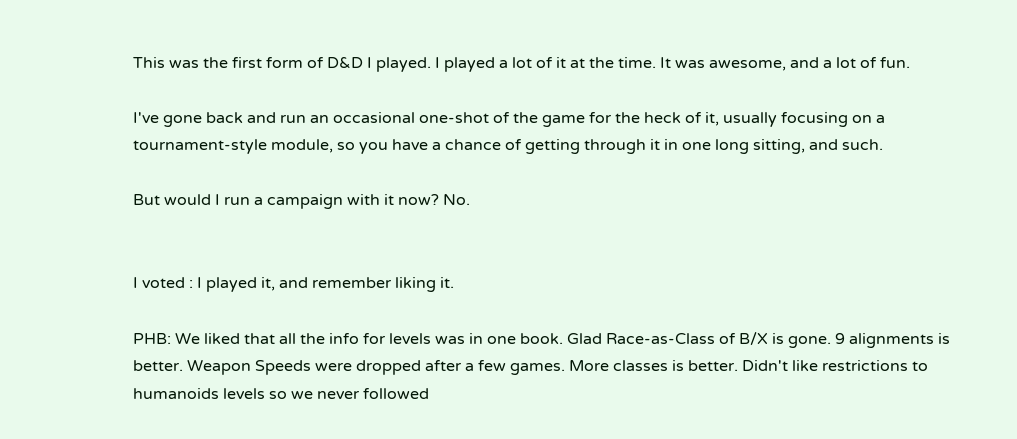This was the first form of D&D I played. I played a lot of it at the time. It was awesome, and a lot of fun.

I've gone back and run an occasional one-shot of the game for the heck of it, usually focusing on a tournament-style module, so you have a chance of getting through it in one long sitting, and such.

But would I run a campaign with it now? No.


I voted : I played it, and remember liking it.

PHB: We liked that all the info for levels was in one book. Glad Race-as-Class of B/X is gone. 9 alignments is better. Weapon Speeds were dropped after a few games. More classes is better. Didn't like restrictions to humanoids levels so we never followed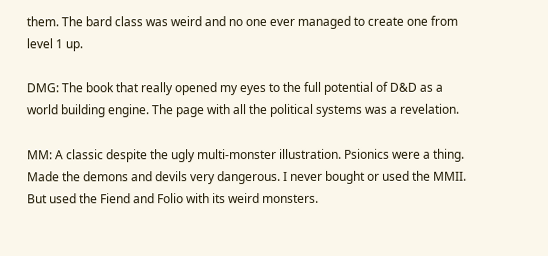them. The bard class was weird and no one ever managed to create one from level 1 up.

DMG: The book that really opened my eyes to the full potential of D&D as a world building engine. The page with all the political systems was a revelation.

MM: A classic despite the ugly multi-monster illustration. Psionics were a thing. Made the demons and devils very dangerous. I never bought or used the MMII. But used the Fiend and Folio with its weird monsters.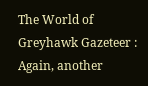The World of Greyhawk Gazeteer : Again, another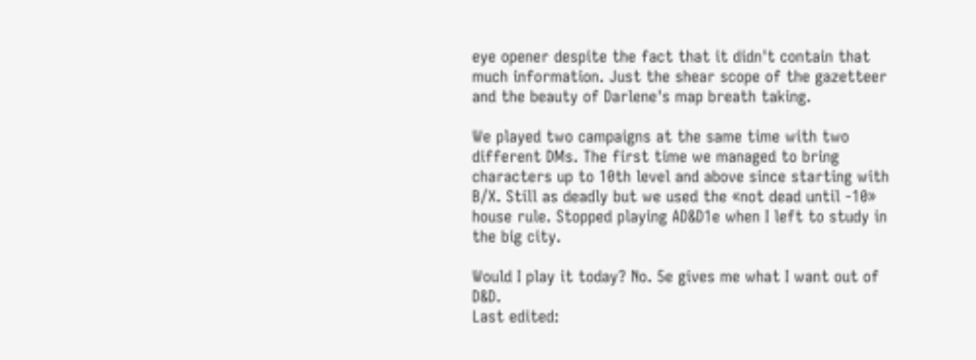eye opener despite the fact that it didn't contain that much information. Just the shear scope of the gazetteer and the beauty of Darlene's map breath taking.

We played two campaigns at the same time with two different DMs. The first time we managed to bring characters up to 10th level and above since starting with B/X. Still as deadly but we used the «not dead until -10» house rule. Stopped playing AD&D1e when I left to study in the big city.

Would I play it today? No. 5e gives me what I want out of D&D.
Last edited: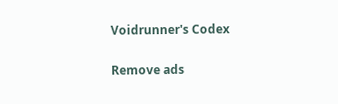Voidrunner's Codex

Remove ads